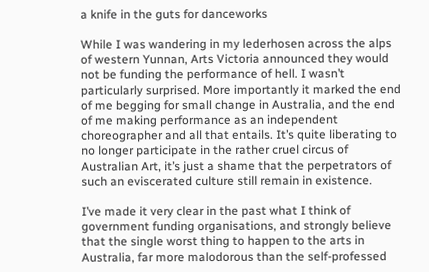a knife in the guts for danceworks

While I was wandering in my lederhosen across the alps of western Yunnan, Arts Victoria announced they would not be funding the performance of hell. I wasn’t particularly surprised. More importantly it marked the end of me begging for small change in Australia, and the end of me making performance as an independent choreographer and all that entails. It’s quite liberating to no longer participate in the rather cruel circus of Australian Art, it’s just a shame that the perpetrators of such an eviscerated culture still remain in existence.

I’ve made it very clear in the past what I think of government funding organisations, and strongly believe that the single worst thing to happen to the arts in Australia, far more malodorous than the self-professed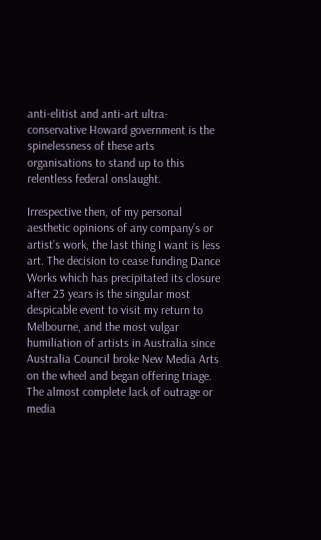anti-elitist and anti-art ultra-conservative Howard government is the spinelessness of these arts organisations to stand up to this relentless federal onslaught.

Irrespective then, of my personal aesthetic opinions of any company’s or artist’s work, the last thing I want is less art. The decision to cease funding Dance Works which has precipitated its closure after 23 years is the singular most despicable event to visit my return to Melbourne, and the most vulgar humiliation of artists in Australia since Australia Council broke New Media Arts on the wheel and began offering triage. The almost complete lack of outrage or media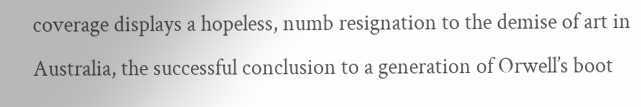coverage displays a hopeless, numb resignation to the demise of art in Australia, the successful conclusion to a generation of Orwell’s boot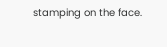stamping on the face.